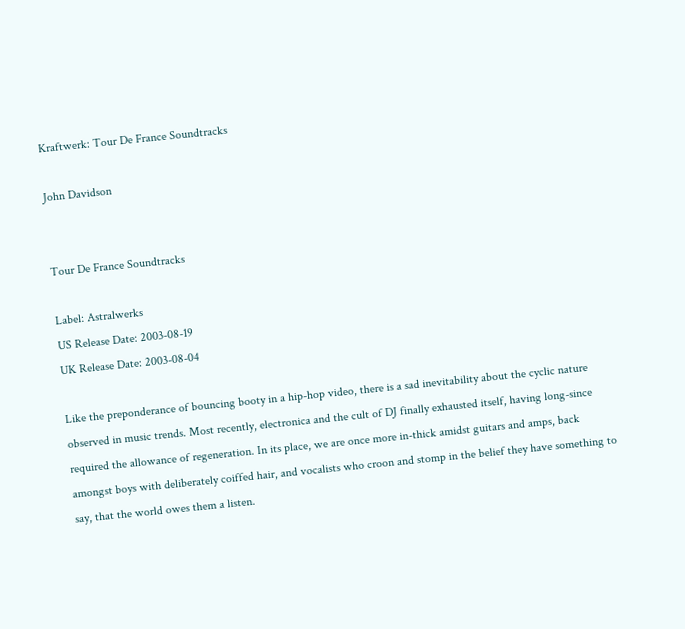Kraftwerk: Tour De France Soundtracks

John Davidson


Tour De France Soundtracks

Label: Astralwerks
US Release Date: 2003-08-19
UK Release Date: 2003-08-04

Like the preponderance of bouncing booty in a hip-hop video, there is a sad inevitability about the cyclic nature observed in music trends. Most recently, electronica and the cult of DJ finally exhausted itself, having long-since required the allowance of regeneration. In its place, we are once more in-thick amidst guitars and amps, back amongst boys with deliberately coiffed hair, and vocalists who croon and stomp in the belief they have something to say, that the world owes them a listen.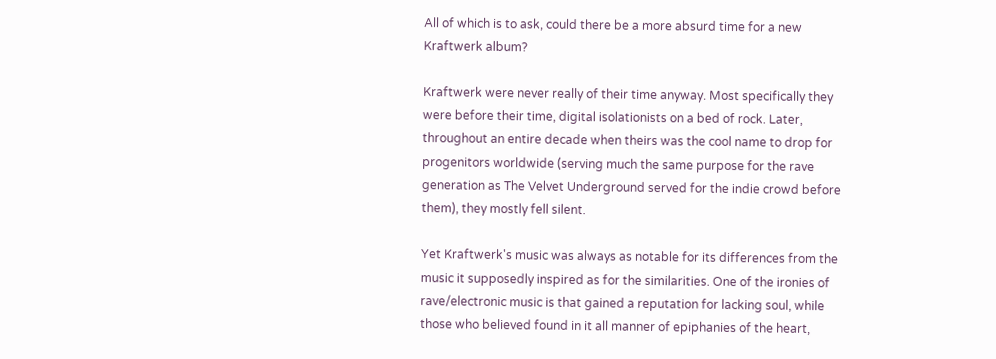All of which is to ask, could there be a more absurd time for a new Kraftwerk album?

Kraftwerk were never really of their time anyway. Most specifically they were before their time, digital isolationists on a bed of rock. Later, throughout an entire decade when theirs was the cool name to drop for progenitors worldwide (serving much the same purpose for the rave generation as The Velvet Underground served for the indie crowd before them), they mostly fell silent.

Yet Kraftwerk's music was always as notable for its differences from the music it supposedly inspired as for the similarities. One of the ironies of rave/electronic music is that gained a reputation for lacking soul, while those who believed found in it all manner of epiphanies of the heart,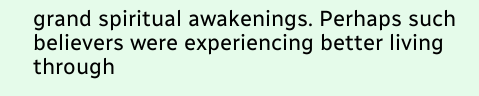grand spiritual awakenings. Perhaps such believers were experiencing better living through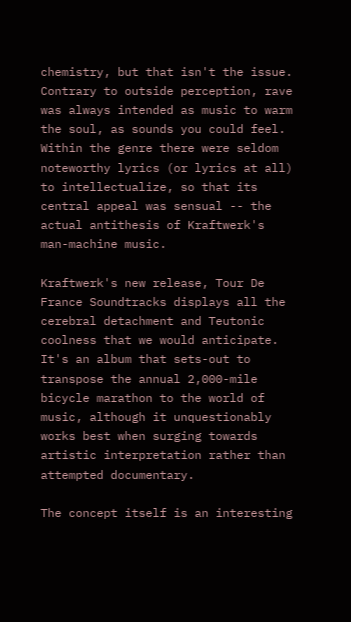chemistry, but that isn't the issue. Contrary to outside perception, rave was always intended as music to warm the soul, as sounds you could feel. Within the genre there were seldom noteworthy lyrics (or lyrics at all) to intellectualize, so that its central appeal was sensual -- the actual antithesis of Kraftwerk's man-machine music.

Kraftwerk's new release, Tour De France Soundtracks displays all the cerebral detachment and Teutonic coolness that we would anticipate. It's an album that sets-out to transpose the annual 2,000-mile bicycle marathon to the world of music, although it unquestionably works best when surging towards artistic interpretation rather than attempted documentary.

The concept itself is an interesting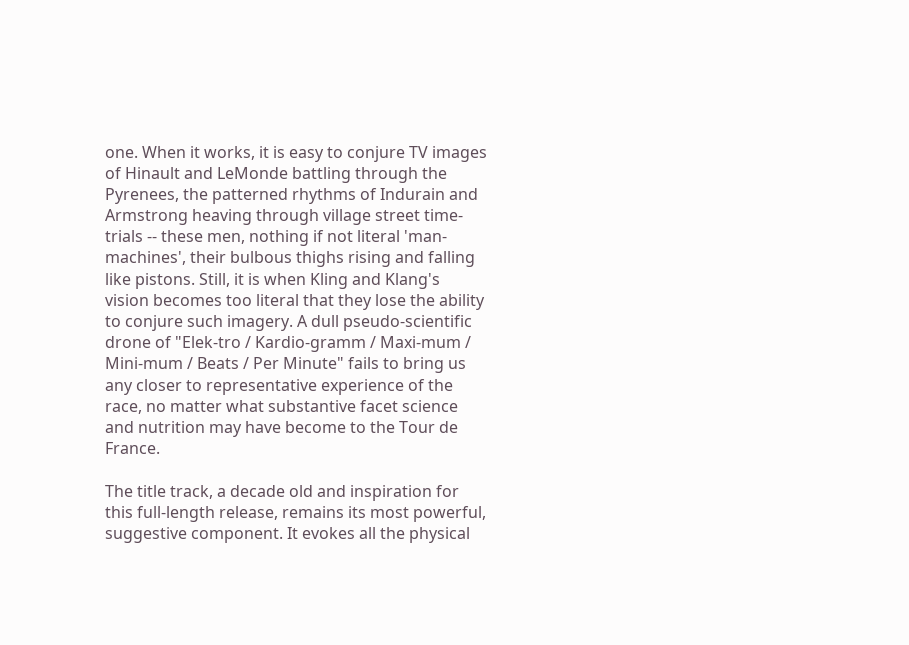one. When it works, it is easy to conjure TV images of Hinault and LeMonde battling through the Pyrenees, the patterned rhythms of Indurain and Armstrong heaving through village street time-trials -- these men, nothing if not literal 'man-machines', their bulbous thighs rising and falling like pistons. Still, it is when Kling and Klang's vision becomes too literal that they lose the ability to conjure such imagery. A dull pseudo-scientific drone of "Elek-tro / Kardio-gramm / Maxi-mum / Mini-mum / Beats / Per Minute" fails to bring us any closer to representative experience of the race, no matter what substantive facet science and nutrition may have become to the Tour de France.

The title track, a decade old and inspiration for this full-length release, remains its most powerful, suggestive component. It evokes all the physical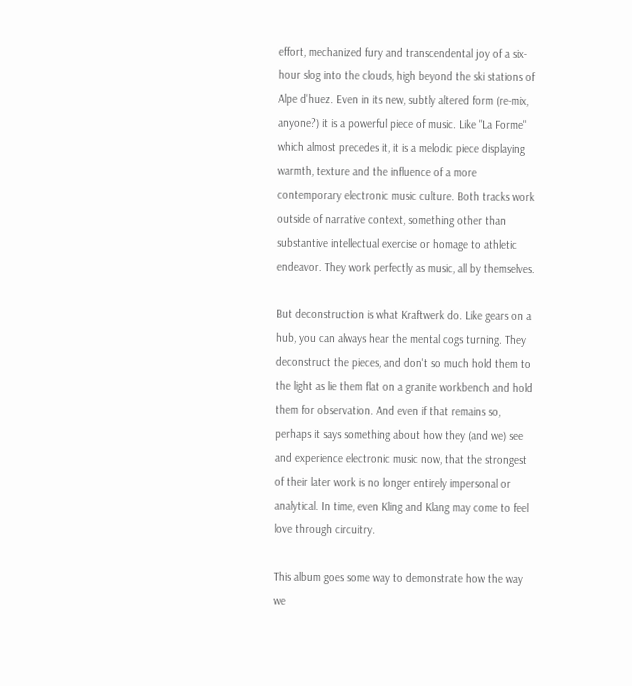effort, mechanized fury and transcendental joy of a six-hour slog into the clouds, high beyond the ski stations of Alpe d'huez. Even in its new, subtly altered form (re-mix, anyone?) it is a powerful piece of music. Like "La Forme" which almost precedes it, it is a melodic piece displaying warmth, texture and the influence of a more contemporary electronic music culture. Both tracks work outside of narrative context, something other than substantive intellectual exercise or homage to athletic endeavor. They work perfectly as music, all by themselves.

But deconstruction is what Kraftwerk do. Like gears on a hub, you can always hear the mental cogs turning. They deconstruct the pieces, and don't so much hold them to the light as lie them flat on a granite workbench and hold them for observation. And even if that remains so, perhaps it says something about how they (and we) see and experience electronic music now, that the strongest of their later work is no longer entirely impersonal or analytical. In time, even Kling and Klang may come to feel love through circuitry.

This album goes some way to demonstrate how the way we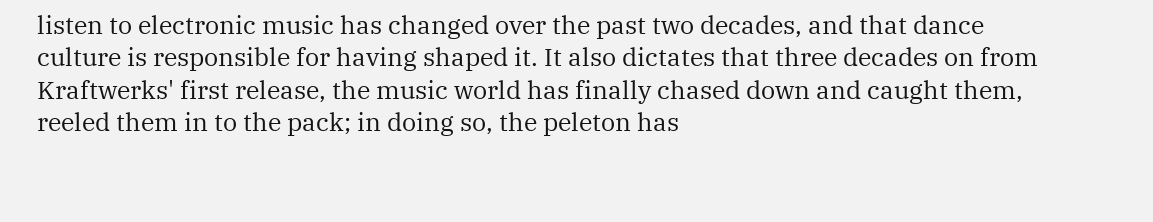listen to electronic music has changed over the past two decades, and that dance culture is responsible for having shaped it. It also dictates that three decades on from Kraftwerks' first release, the music world has finally chased down and caught them, reeled them in to the pack; in doing so, the peleton has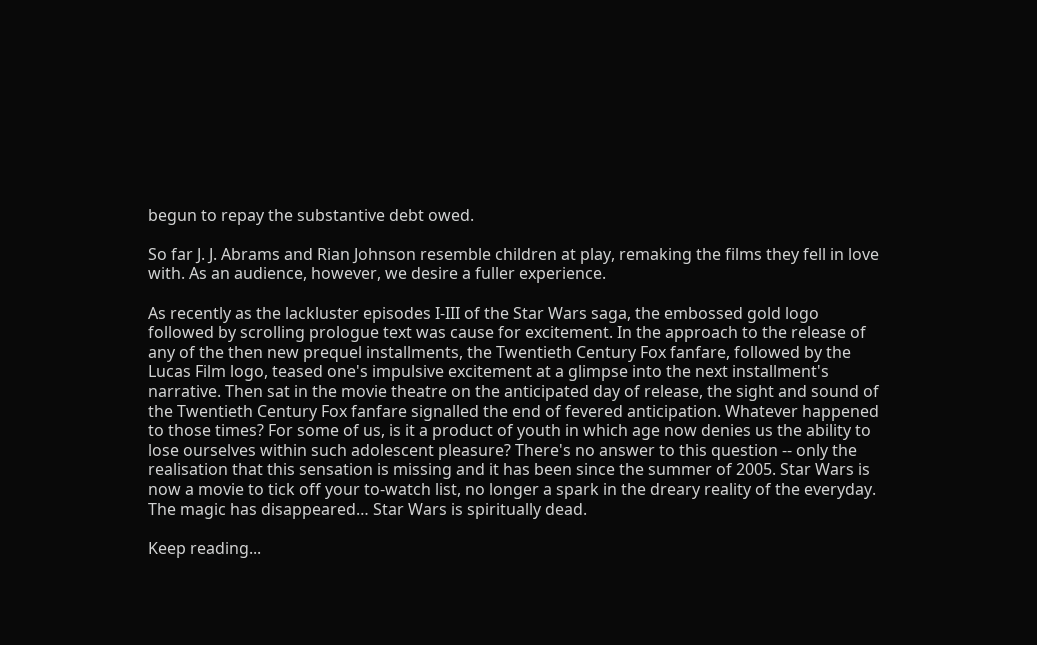begun to repay the substantive debt owed.

So far J. J. Abrams and Rian Johnson resemble children at play, remaking the films they fell in love with. As an audience, however, we desire a fuller experience.

As recently as the lackluster episodes I-III of the Star Wars saga, the embossed gold logo followed by scrolling prologue text was cause for excitement. In the approach to the release of any of the then new prequel installments, the Twentieth Century Fox fanfare, followed by the Lucas Film logo, teased one's impulsive excitement at a glimpse into the next installment's narrative. Then sat in the movie theatre on the anticipated day of release, the sight and sound of the Twentieth Century Fox fanfare signalled the end of fevered anticipation. Whatever happened to those times? For some of us, is it a product of youth in which age now denies us the ability to lose ourselves within such adolescent pleasure? There's no answer to this question -- only the realisation that this sensation is missing and it has been since the summer of 2005. Star Wars is now a movie to tick off your to-watch list, no longer a spark in the dreary reality of the everyday. The magic has disappeared… Star Wars is spiritually dead.

Keep reading...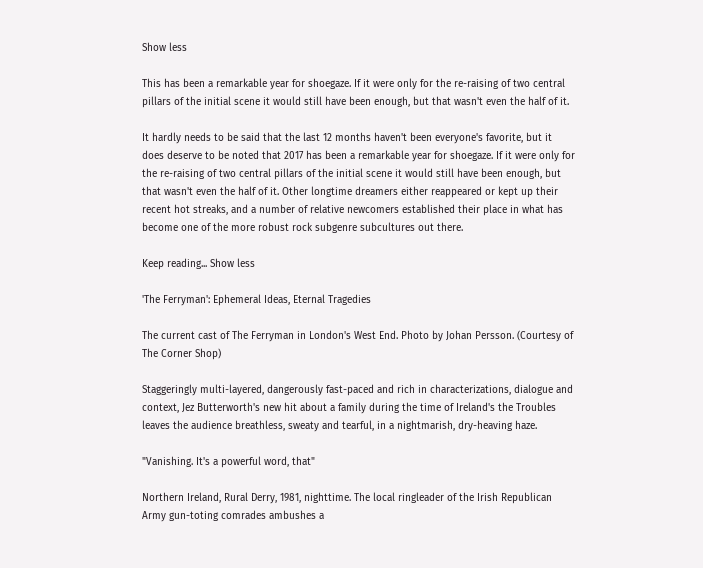Show less

This has been a remarkable year for shoegaze. If it were only for the re-raising of two central pillars of the initial scene it would still have been enough, but that wasn't even the half of it.

It hardly needs to be said that the last 12 months haven't been everyone's favorite, but it does deserve to be noted that 2017 has been a remarkable year for shoegaze. If it were only for the re-raising of two central pillars of the initial scene it would still have been enough, but that wasn't even the half of it. Other longtime dreamers either reappeared or kept up their recent hot streaks, and a number of relative newcomers established their place in what has become one of the more robust rock subgenre subcultures out there.

Keep reading... Show less

'The Ferryman': Ephemeral Ideas, Eternal Tragedies

The current cast of The Ferryman in London's West End. Photo by Johan Persson. (Courtesy of The Corner Shop)

Staggeringly multi-layered, dangerously fast-paced and rich in characterizations, dialogue and context, Jez Butterworth's new hit about a family during the time of Ireland's the Troubles leaves the audience breathless, sweaty and tearful, in a nightmarish, dry-heaving haze.

"Vanishing. It's a powerful word, that"

Northern Ireland, Rural Derry, 1981, nighttime. The local ringleader of the Irish Republican Army gun-toting comrades ambushes a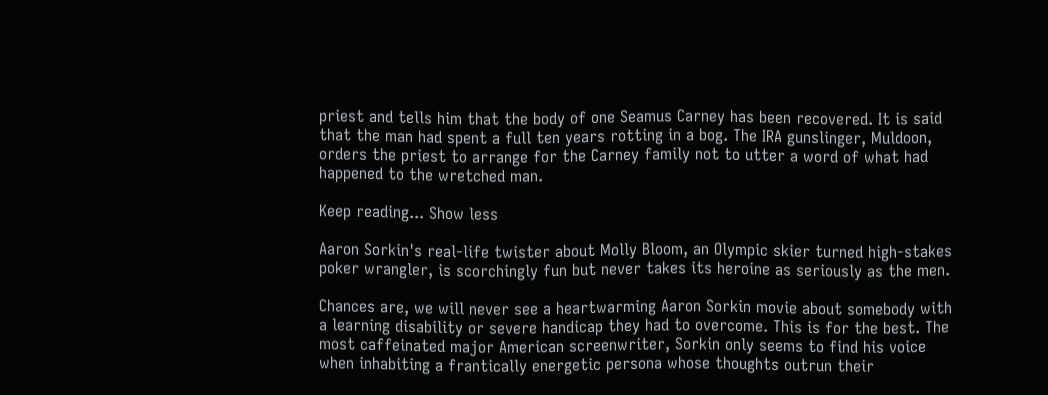priest and tells him that the body of one Seamus Carney has been recovered. It is said that the man had spent a full ten years rotting in a bog. The IRA gunslinger, Muldoon, orders the priest to arrange for the Carney family not to utter a word of what had happened to the wretched man.

Keep reading... Show less

Aaron Sorkin's real-life twister about Molly Bloom, an Olympic skier turned high-stakes poker wrangler, is scorchingly fun but never takes its heroine as seriously as the men.

Chances are, we will never see a heartwarming Aaron Sorkin movie about somebody with a learning disability or severe handicap they had to overcome. This is for the best. The most caffeinated major American screenwriter, Sorkin only seems to find his voice when inhabiting a frantically energetic persona whose thoughts outrun their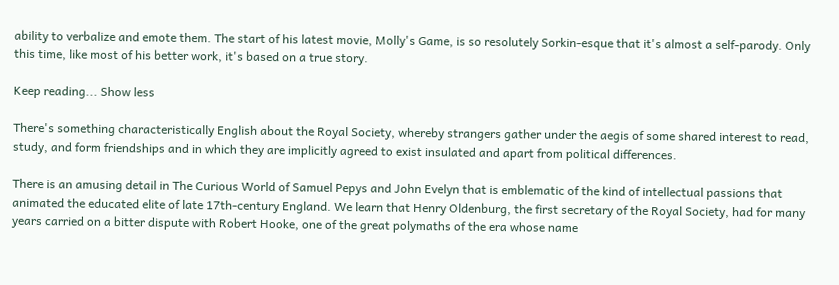ability to verbalize and emote them. The start of his latest movie, Molly's Game, is so resolutely Sorkin-esque that it's almost a self-parody. Only this time, like most of his better work, it's based on a true story.

Keep reading... Show less

There's something characteristically English about the Royal Society, whereby strangers gather under the aegis of some shared interest to read, study, and form friendships and in which they are implicitly agreed to exist insulated and apart from political differences.

There is an amusing detail in The Curious World of Samuel Pepys and John Evelyn that is emblematic of the kind of intellectual passions that animated the educated elite of late 17th-century England. We learn that Henry Oldenburg, the first secretary of the Royal Society, had for many years carried on a bitter dispute with Robert Hooke, one of the great polymaths of the era whose name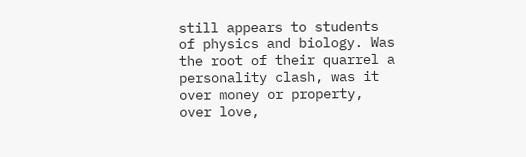still appears to students of physics and biology. Was the root of their quarrel a personality clash, was it over money or property, over love,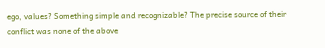ego, values? Something simple and recognizable? The precise source of their conflict was none of the above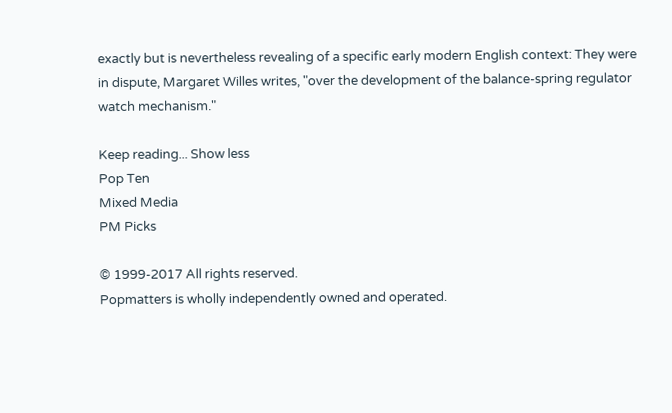exactly but is nevertheless revealing of a specific early modern English context: They were in dispute, Margaret Willes writes, "over the development of the balance-spring regulator watch mechanism."

Keep reading... Show less
Pop Ten
Mixed Media
PM Picks

© 1999-2017 All rights reserved.
Popmatters is wholly independently owned and operated.